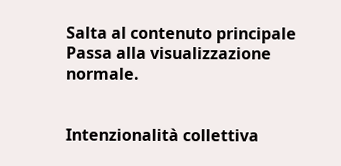Salta al contenuto principale
Passa alla visualizzazione normale.


Intenzionalità collettiva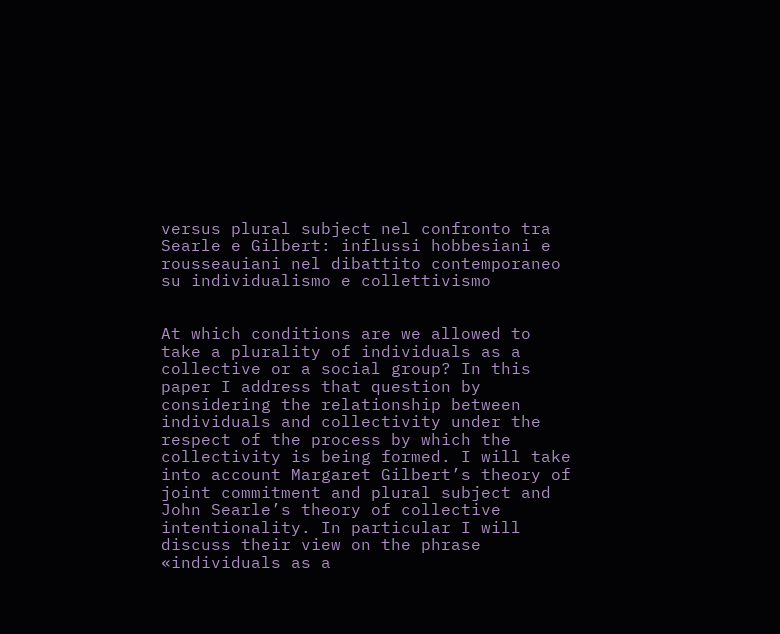versus plural subject nel confronto tra Searle e Gilbert: influssi hobbesiani e rousseauiani nel dibattito contemporaneo su individualismo e collettivismo


At which conditions are we allowed to take a plurality of individuals as a collective or a social group? In this paper I address that question by considering the relationship between individuals and collectivity under the respect of the process by which the collectivity is being formed. I will take into account Margaret Gilbert’s theory of joint commitment and plural subject and John Searle’s theory of collective intentionality. In particular I will discuss their view on the phrase «individuals as a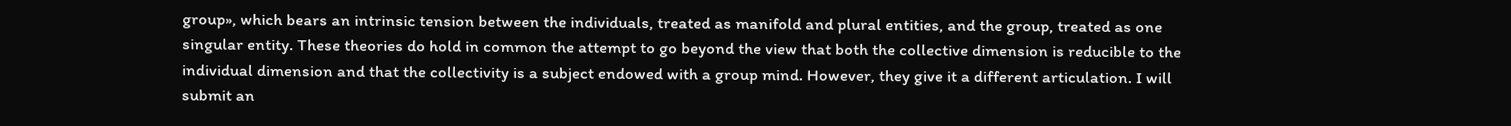group», which bears an intrinsic tension between the individuals, treated as manifold and plural entities, and the group, treated as one singular entity. These theories do hold in common the attempt to go beyond the view that both the collective dimension is reducible to the individual dimension and that the collectivity is a subject endowed with a group mind. However, they give it a different articulation. I will submit an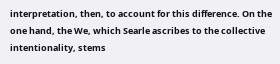interpretation, then, to account for this difference. On the one hand, the We, which Searle ascribes to the collective intentionality, stems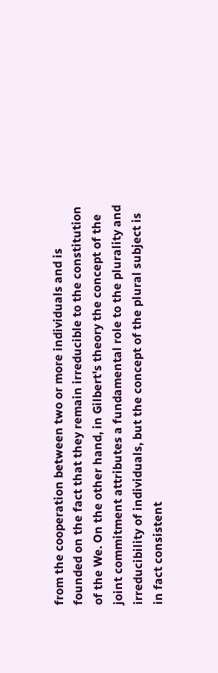from the cooperation between two or more individuals and is founded on the fact that they remain irreducible to the constitution of the We. On the other hand, in Gilbert's theory the concept of the joint commitment attributes a fundamental role to the plurality and irreducibility of individuals, but the concept of the plural subject is in fact consistent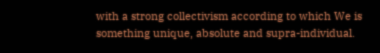with a strong collectivism according to which We is something unique, absolute and supra-individual.